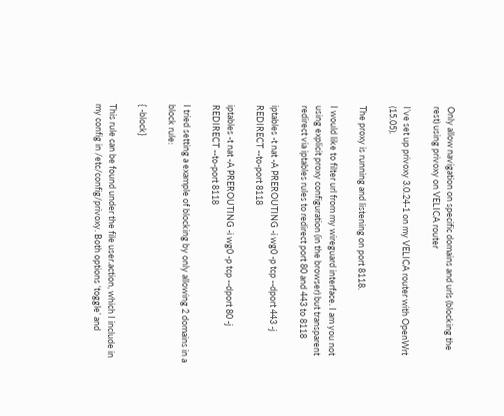Only allow navigation on specific domains and urls (blocking the rest) using privoxy on VELICA router

I’ve set up privoxy 3.0.24-1 on my VELICA router with OpenWrt (15.05).

The proxy is running and listening on port 8118.

I would like to filter url from my wireguard interface. I am you not using explicit proxy configuration (in the browser) but transparent redirect via iptables rules to redirect port 80 and 443 to 8118

iptables -t nat -A PREROUTING -i wg0 -p tcp --dport 443 -j REDIRECT --to-port 8118

iptables -t nat -A PREROUTING -i wg0 -p tcp --dport 80 -j REDIRECT --to-port 8118

I tried setting a example of blocking by only allowing 2 domains in a block rule:

{ -block}

This rule can be found under the file user.action, which I include in my config in /etc/config/privoxy. Both options ‘toggle’ and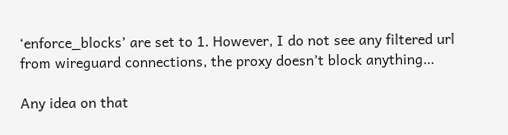‘enforce_blocks’ are set to 1. However, I do not see any filtered url from wireguard connections, the proxy doesn’t block anything…

Any idea on that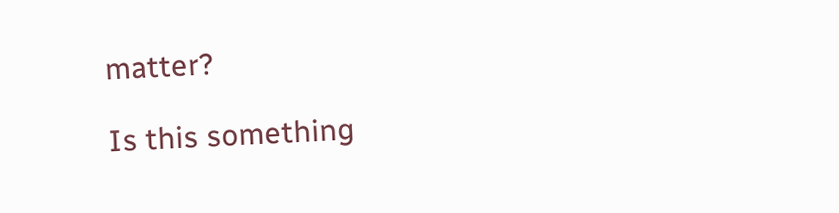matter?

Is this something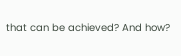that can be achieved? And how?